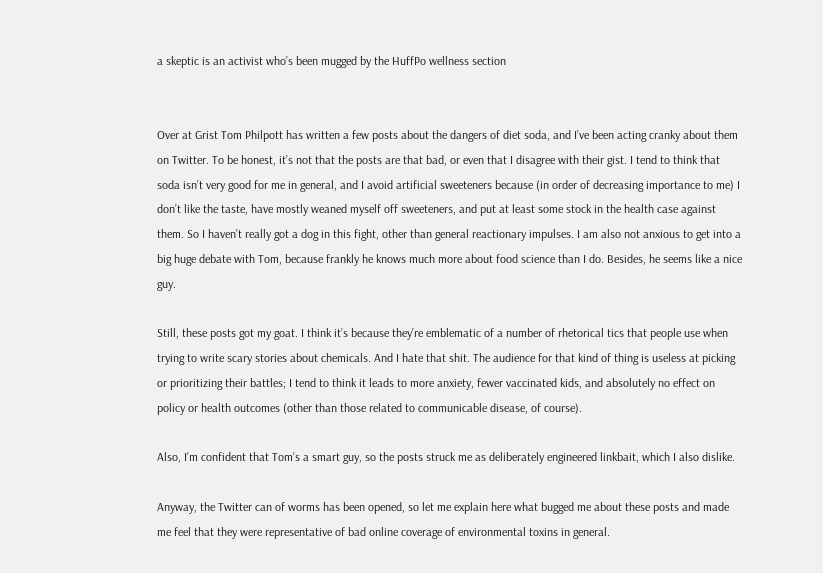a skeptic is an activist who’s been mugged by the HuffPo wellness section


Over at Grist Tom Philpott has written a few posts about the dangers of diet soda, and I’ve been acting cranky about them on Twitter. To be honest, it’s not that the posts are that bad, or even that I disagree with their gist. I tend to think that soda isn’t very good for me in general, and I avoid artificial sweeteners because (in order of decreasing importance to me) I don’t like the taste, have mostly weaned myself off sweeteners, and put at least some stock in the health case against them. So I haven’t really got a dog in this fight, other than general reactionary impulses. I am also not anxious to get into a big huge debate with Tom, because frankly he knows much more about food science than I do. Besides, he seems like a nice guy.

Still, these posts got my goat. I think it’s because they’re emblematic of a number of rhetorical tics that people use when trying to write scary stories about chemicals. And I hate that shit. The audience for that kind of thing is useless at picking or prioritizing their battles; I tend to think it leads to more anxiety, fewer vaccinated kids, and absolutely no effect on policy or health outcomes (other than those related to communicable disease, of course).

Also, I’m confident that Tom’s a smart guy, so the posts struck me as deliberately engineered linkbait, which I also dislike.

Anyway, the Twitter can of worms has been opened, so let me explain here what bugged me about these posts and made me feel that they were representative of bad online coverage of environmental toxins in general.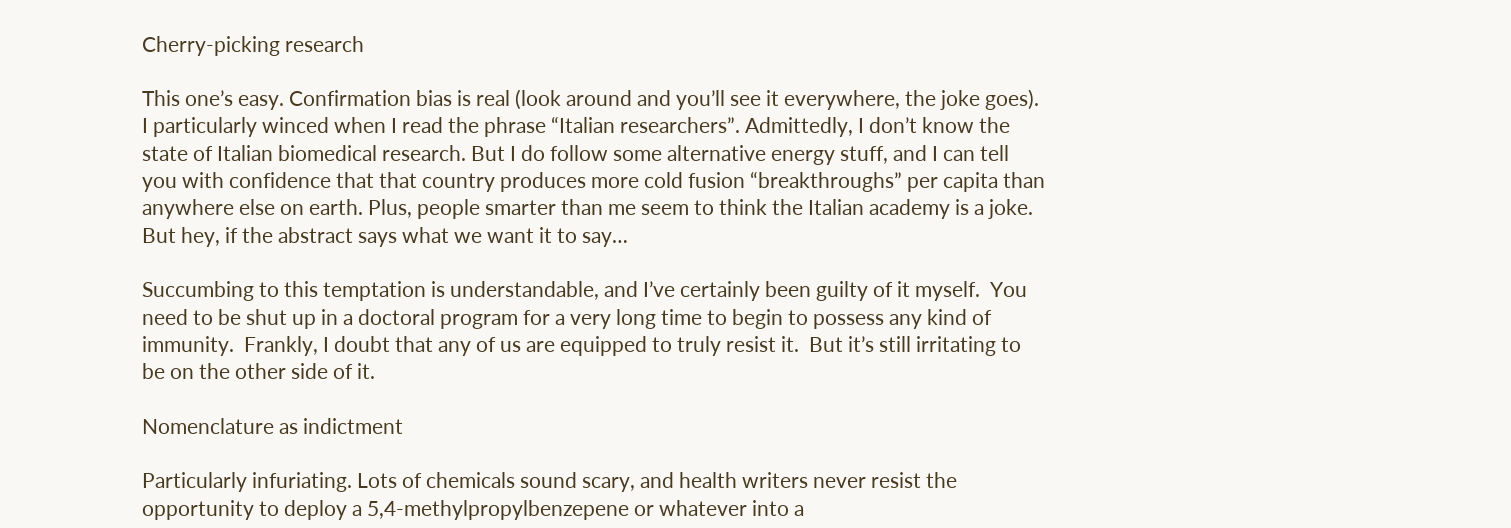Cherry-picking research

This one’s easy. Confirmation bias is real (look around and you’ll see it everywhere, the joke goes). I particularly winced when I read the phrase “Italian researchers”. Admittedly, I don’t know the state of Italian biomedical research. But I do follow some alternative energy stuff, and I can tell you with confidence that that country produces more cold fusion “breakthroughs” per capita than anywhere else on earth. Plus, people smarter than me seem to think the Italian academy is a joke. But hey, if the abstract says what we want it to say…

Succumbing to this temptation is understandable, and I’ve certainly been guilty of it myself.  You need to be shut up in a doctoral program for a very long time to begin to possess any kind of immunity.  Frankly, I doubt that any of us are equipped to truly resist it.  But it’s still irritating to be on the other side of it.

Nomenclature as indictment

Particularly infuriating. Lots of chemicals sound scary, and health writers never resist the opportunity to deploy a 5,4-methylpropylbenzepene or whatever into a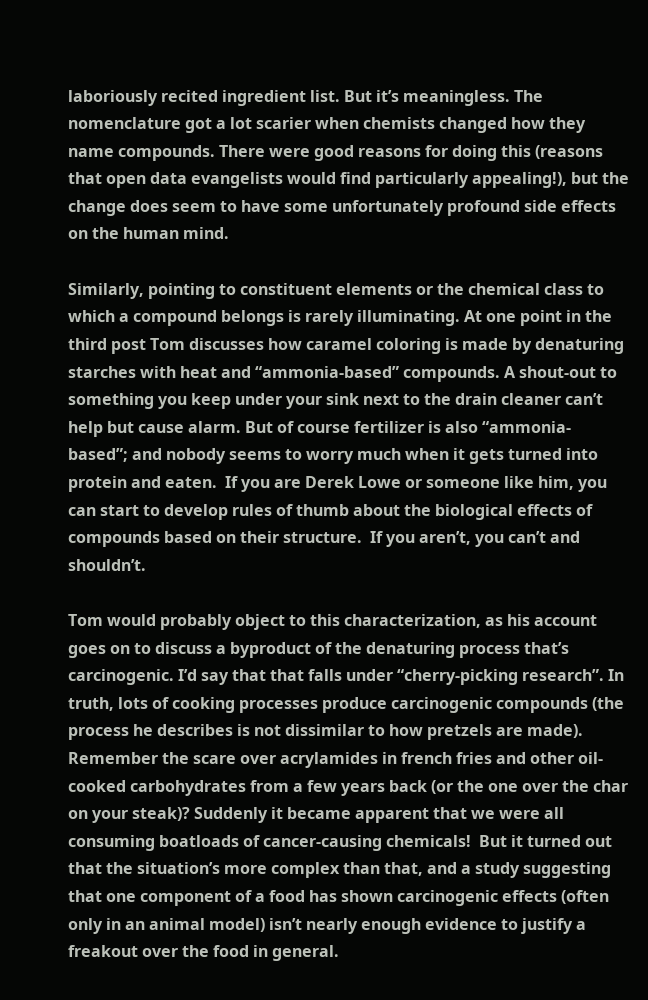laboriously recited ingredient list. But it’s meaningless. The nomenclature got a lot scarier when chemists changed how they name compounds. There were good reasons for doing this (reasons that open data evangelists would find particularly appealing!), but the change does seem to have some unfortunately profound side effects on the human mind.

Similarly, pointing to constituent elements or the chemical class to which a compound belongs is rarely illuminating. At one point in the third post Tom discusses how caramel coloring is made by denaturing starches with heat and “ammonia-based” compounds. A shout-out to something you keep under your sink next to the drain cleaner can’t help but cause alarm. But of course fertilizer is also “ammonia-based”; and nobody seems to worry much when it gets turned into protein and eaten.  If you are Derek Lowe or someone like him, you can start to develop rules of thumb about the biological effects of compounds based on their structure.  If you aren’t, you can’t and shouldn’t.

Tom would probably object to this characterization, as his account goes on to discuss a byproduct of the denaturing process that’s carcinogenic. I’d say that that falls under “cherry-picking research”. In truth, lots of cooking processes produce carcinogenic compounds (the process he describes is not dissimilar to how pretzels are made). Remember the scare over acrylamides in french fries and other oil-cooked carbohydrates from a few years back (or the one over the char on your steak)? Suddenly it became apparent that we were all consuming boatloads of cancer-causing chemicals!  But it turned out that the situation’s more complex than that, and a study suggesting that one component of a food has shown carcinogenic effects (often only in an animal model) isn’t nearly enough evidence to justify a freakout over the food in general.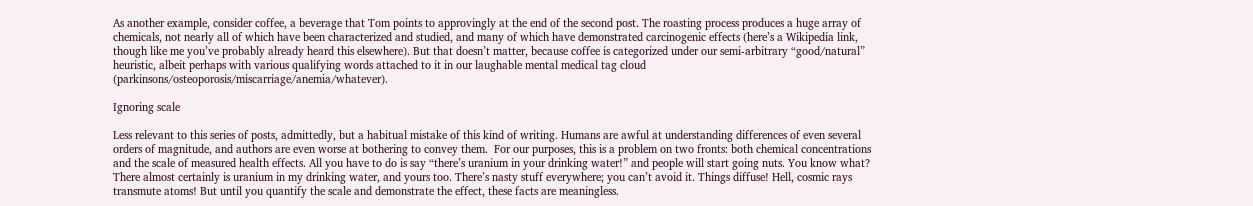As another example, consider coffee, a beverage that Tom points to approvingly at the end of the second post. The roasting process produces a huge array of chemicals, not nearly all of which have been characterized and studied, and many of which have demonstrated carcinogenic effects (here’s a Wikipedia link, though like me you’ve probably already heard this elsewhere). But that doesn’t matter, because coffee is categorized under our semi-arbitrary “good/natural” heuristic, albeit perhaps with various qualifying words attached to it in our laughable mental medical tag cloud (parkinsons/osteoporosis/miscarriage/anemia/whatever).

Ignoring scale

Less relevant to this series of posts, admittedly, but a habitual mistake of this kind of writing. Humans are awful at understanding differences of even several orders of magnitude, and authors are even worse at bothering to convey them.  For our purposes, this is a problem on two fronts: both chemical concentrations and the scale of measured health effects. All you have to do is say “there’s uranium in your drinking water!” and people will start going nuts. You know what? There almost certainly is uranium in my drinking water, and yours too. There’s nasty stuff everywhere; you can’t avoid it. Things diffuse! Hell, cosmic rays transmute atoms! But until you quantify the scale and demonstrate the effect, these facts are meaningless.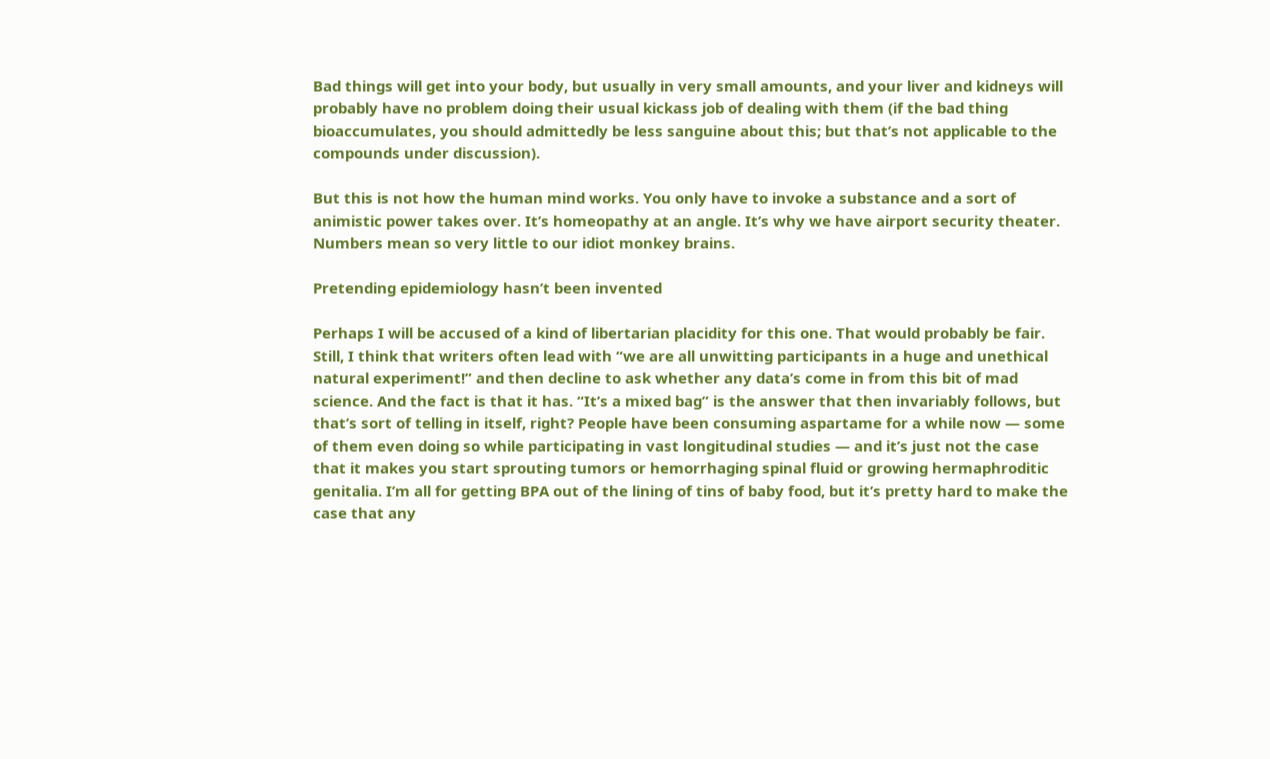Bad things will get into your body, but usually in very small amounts, and your liver and kidneys will probably have no problem doing their usual kickass job of dealing with them (if the bad thing bioaccumulates, you should admittedly be less sanguine about this; but that’s not applicable to the compounds under discussion).

But this is not how the human mind works. You only have to invoke a substance and a sort of animistic power takes over. It’s homeopathy at an angle. It’s why we have airport security theater. Numbers mean so very little to our idiot monkey brains.

Pretending epidemiology hasn’t been invented

Perhaps I will be accused of a kind of libertarian placidity for this one. That would probably be fair. Still, I think that writers often lead with “we are all unwitting participants in a huge and unethical natural experiment!” and then decline to ask whether any data’s come in from this bit of mad science. And the fact is that it has. “It’s a mixed bag” is the answer that then invariably follows, but that’s sort of telling in itself, right? People have been consuming aspartame for a while now — some of them even doing so while participating in vast longitudinal studies — and it’s just not the case that it makes you start sprouting tumors or hemorrhaging spinal fluid or growing hermaphroditic genitalia. I’m all for getting BPA out of the lining of tins of baby food, but it’s pretty hard to make the case that any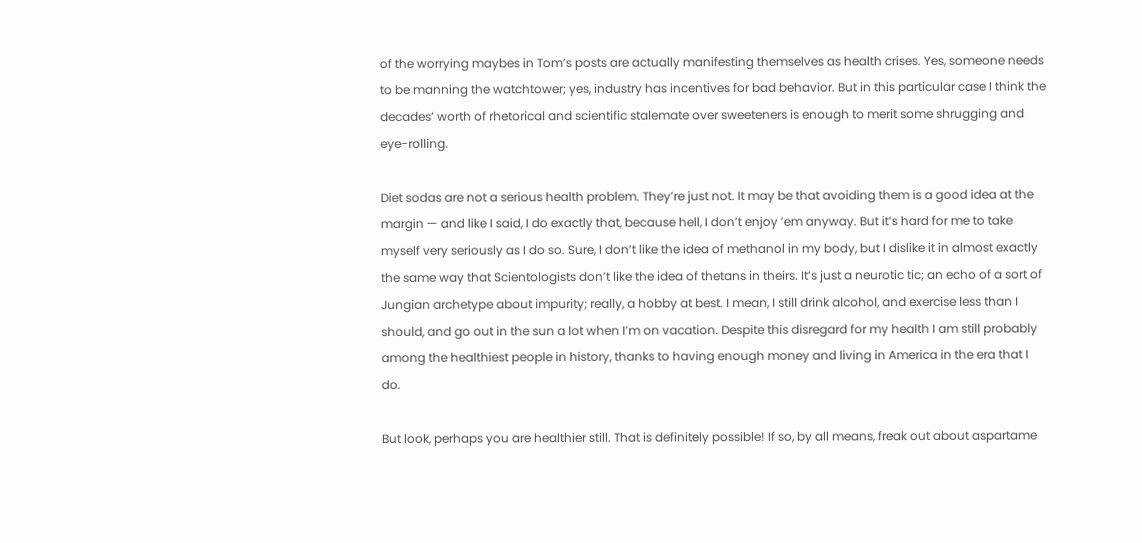of the worrying maybes in Tom’s posts are actually manifesting themselves as health crises. Yes, someone needs to be manning the watchtower; yes, industry has incentives for bad behavior. But in this particular case I think the decades’ worth of rhetorical and scientific stalemate over sweeteners is enough to merit some shrugging and eye-rolling.

Diet sodas are not a serious health problem. They’re just not. It may be that avoiding them is a good idea at the margin — and like I said, I do exactly that, because hell, I don’t enjoy ’em anyway. But it’s hard for me to take myself very seriously as I do so. Sure, I don’t like the idea of methanol in my body, but I dislike it in almost exactly the same way that Scientologists don’t like the idea of thetans in theirs. It’s just a neurotic tic; an echo of a sort of Jungian archetype about impurity; really, a hobby at best. I mean, I still drink alcohol, and exercise less than I should, and go out in the sun a lot when I’m on vacation. Despite this disregard for my health I am still probably among the healthiest people in history, thanks to having enough money and living in America in the era that I do.

But look, perhaps you are healthier still. That is definitely possible! If so, by all means, freak out about aspartame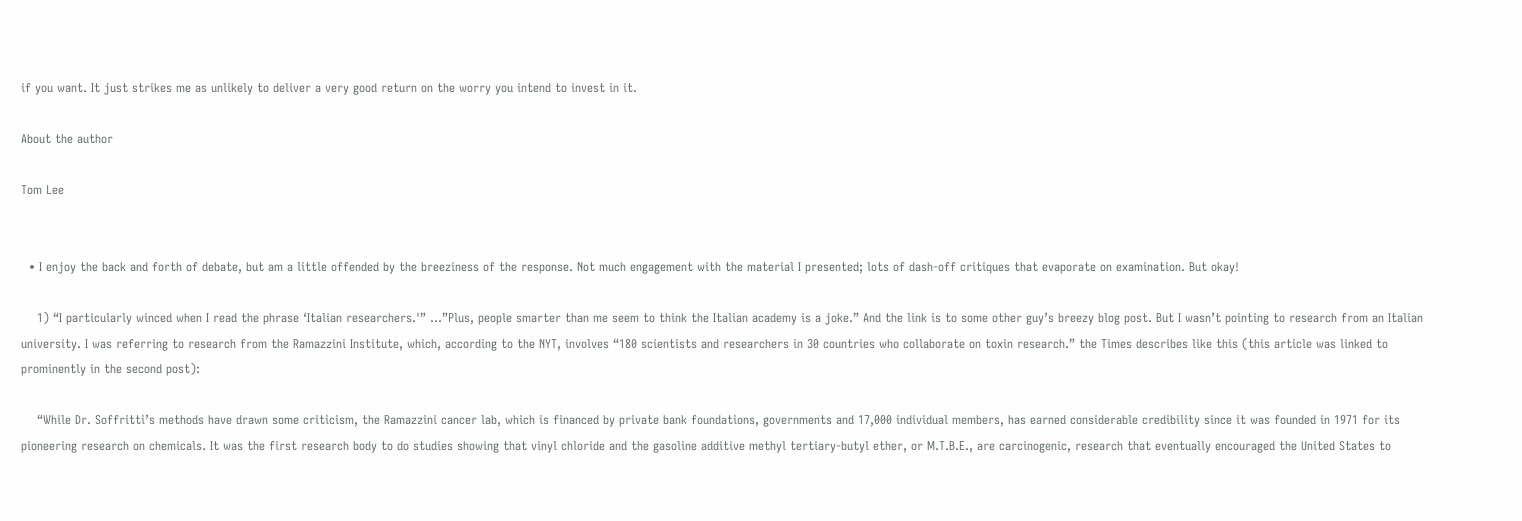if you want. It just strikes me as unlikely to deliver a very good return on the worry you intend to invest in it.

About the author

Tom Lee


  • I enjoy the back and forth of debate, but am a little offended by the breeziness of the response. Not much engagement with the material I presented; lots of dash-off critiques that evaporate on examination. But okay!

    1) “I particularly winced when I read the phrase ‘Italian researchers.'” …”Plus, people smarter than me seem to think the Italian academy is a joke.” And the link is to some other guy’s breezy blog post. But I wasn’t pointing to research from an Italian university. I was referring to research from the Ramazzini Institute, which, according to the NYT, involves “180 scientists and researchers in 30 countries who collaborate on toxin research.” the Times describes like this (this article was linked to prominently in the second post):

    “While Dr. Soffritti’s methods have drawn some criticism, the Ramazzini cancer lab, which is financed by private bank foundations, governments and 17,000 individual members, has earned considerable credibility since it was founded in 1971 for its pioneering research on chemicals. It was the first research body to do studies showing that vinyl chloride and the gasoline additive methyl tertiary-butyl ether, or M.T.B.E., are carcinogenic, research that eventually encouraged the United States to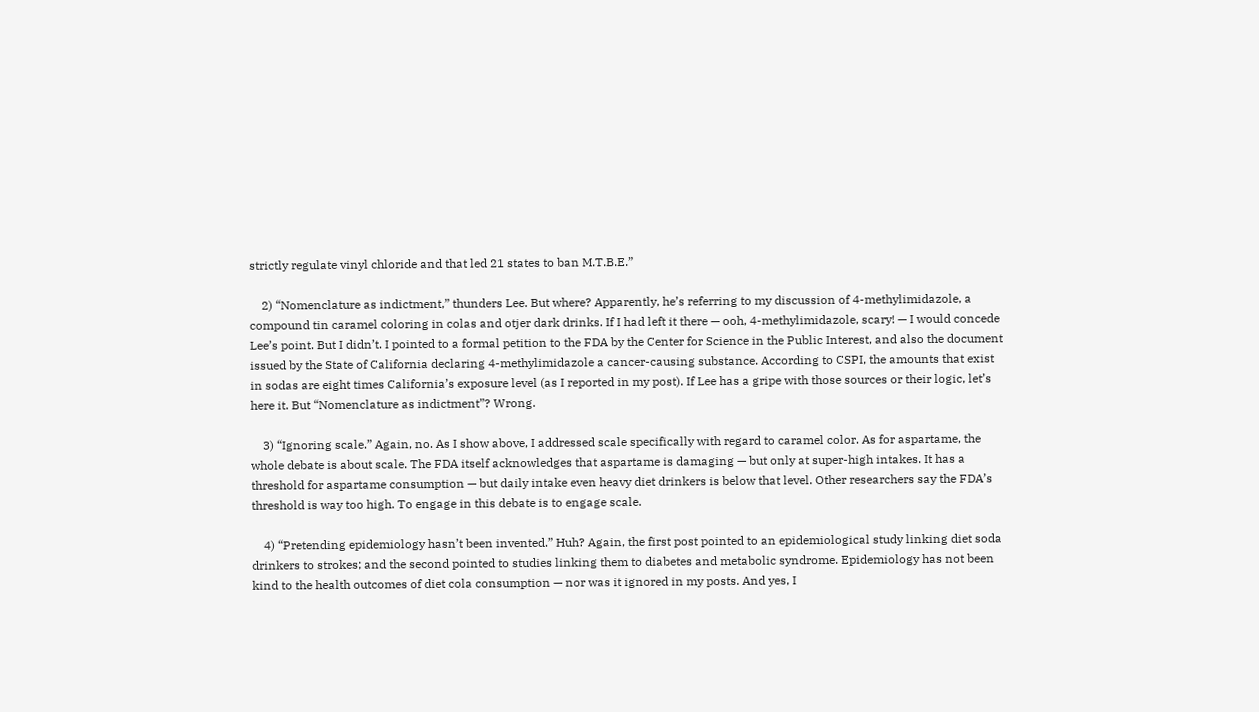strictly regulate vinyl chloride and that led 21 states to ban M.T.B.E.”

    2) “Nomenclature as indictment,” thunders Lee. But where? Apparently, he’s referring to my discussion of 4-methylimidazole, a compound tin caramel coloring in colas and otjer dark drinks. If I had left it there — ooh, 4-methylimidazole, scary! — I would concede Lee’s point. But I didn’t. I pointed to a formal petition to the FDA by the Center for Science in the Public Interest, and also the document issued by the State of California declaring 4-methylimidazole a cancer-causing substance. According to CSPI, the amounts that exist in sodas are eight times California’s exposure level (as I reported in my post). If Lee has a gripe with those sources or their logic, let’s here it. But “Nomenclature as indictment”? Wrong.

    3) “Ignoring scale.” Again, no. As I show above, I addressed scale specifically with regard to caramel color. As for aspartame, the whole debate is about scale. The FDA itself acknowledges that aspartame is damaging — but only at super-high intakes. It has a threshold for aspartame consumption — but daily intake even heavy diet drinkers is below that level. Other researchers say the FDA’s threshold is way too high. To engage in this debate is to engage scale.

    4) “Pretending epidemiology hasn’t been invented.” Huh? Again, the first post pointed to an epidemiological study linking diet soda drinkers to strokes; and the second pointed to studies linking them to diabetes and metabolic syndrome. Epidemiology has not been kind to the health outcomes of diet cola consumption — nor was it ignored in my posts. And yes, I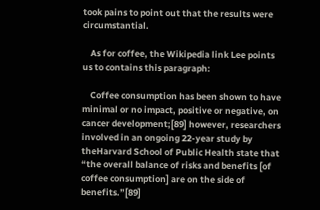took pains to point out that the results were circumstantial.

    As for coffee, the Wikipedia link Lee points us to contains this paragraph:

    Coffee consumption has been shown to have minimal or no impact, positive or negative, on cancer development;[89] however, researchers involved in an ongoing 22-year study by theHarvard School of Public Health state that “the overall balance of risks and benefits [of coffee consumption] are on the side of benefits.”[89]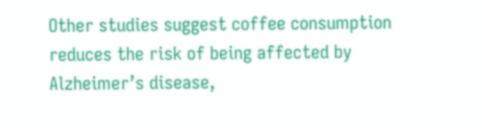Other studies suggest coffee consumption reduces the risk of being affected by Alzheimer’s disease,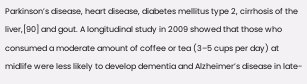Parkinson’s disease, heart disease, diabetes mellitus type 2, cirrhosis of the liver,[90] and gout. A longitudinal study in 2009 showed that those who consumed a moderate amount of coffee or tea (3–5 cups per day) at midlife were less likely to develop dementia and Alzheimer’s disease in late-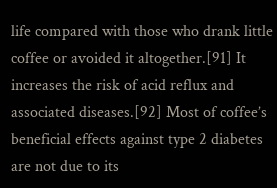life compared with those who drank little coffee or avoided it altogether.[91] It increases the risk of acid reflux and associated diseases.[92] Most of coffee’s beneficial effects against type 2 diabetes are not due to its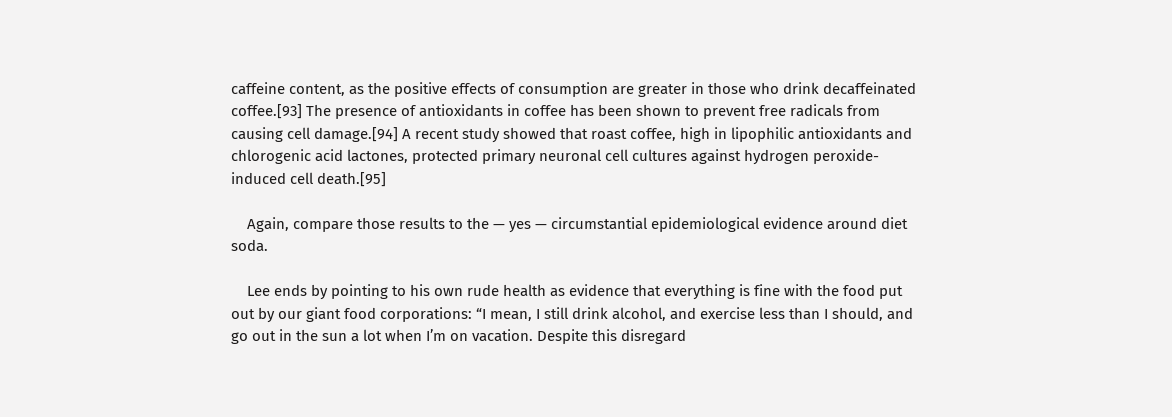caffeine content, as the positive effects of consumption are greater in those who drink decaffeinated coffee.[93] The presence of antioxidants in coffee has been shown to prevent free radicals from causing cell damage.[94] A recent study showed that roast coffee, high in lipophilic antioxidants and chlorogenic acid lactones, protected primary neuronal cell cultures against hydrogen peroxide-induced cell death.[95]

    Again, compare those results to the — yes — circumstantial epidemiological evidence around diet soda.

    Lee ends by pointing to his own rude health as evidence that everything is fine with the food put out by our giant food corporations: “I mean, I still drink alcohol, and exercise less than I should, and go out in the sun a lot when I’m on vacation. Despite this disregard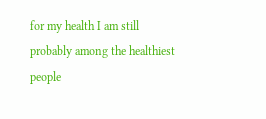for my health I am still probably among the healthiest people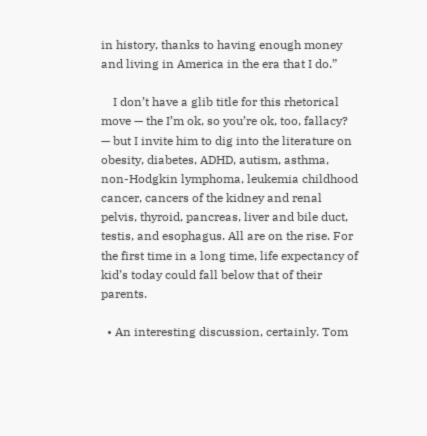in history, thanks to having enough money and living in America in the era that I do.”

    I don’t have a glib title for this rhetorical move — the I’m ok, so you’re ok, too, fallacy? — but I invite him to dig into the literature on obesity, diabetes, ADHD, autism, asthma, non-Hodgkin lymphoma, leukemia childhood cancer, cancers of the kidney and renal pelvis, thyroid, pancreas, liver and bile duct, testis, and esophagus. All are on the rise. For the first time in a long time, life expectancy of kid’s today could fall below that of their parents.

  • An interesting discussion, certainly. Tom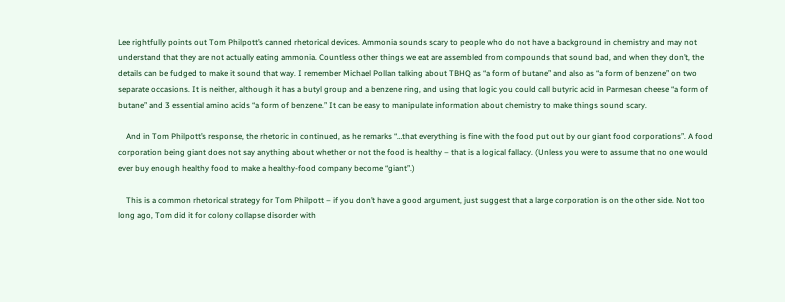Lee rightfully points out Tom Philpott’s canned rhetorical devices. Ammonia sounds scary to people who do not have a background in chemistry and may not understand that they are not actually eating ammonia. Countless other things we eat are assembled from compounds that sound bad, and when they don’t, the details can be fudged to make it sound that way. I remember Michael Pollan talking about TBHQ as “a form of butane” and also as “a form of benzene” on two separate occasions. It is neither, although it has a butyl group and a benzene ring, and using that logic you could call butyric acid in Parmesan cheese “a form of butane” and 3 essential amino acids “a form of benzene.” It can be easy to manipulate information about chemistry to make things sound scary.

    And in Tom Philpott’s response, the rhetoric in continued, as he remarks “…that everything is fine with the food put out by our giant food corporations”. A food corporation being giant does not say anything about whether or not the food is healthy – that is a logical fallacy. (Unless you were to assume that no one would ever buy enough healthy food to make a healthy-food company become “giant”.)

    This is a common rhetorical strategy for Tom Philpott – if you don’t have a good argument, just suggest that a large corporation is on the other side. Not too long ago, Tom did it for colony collapse disorder with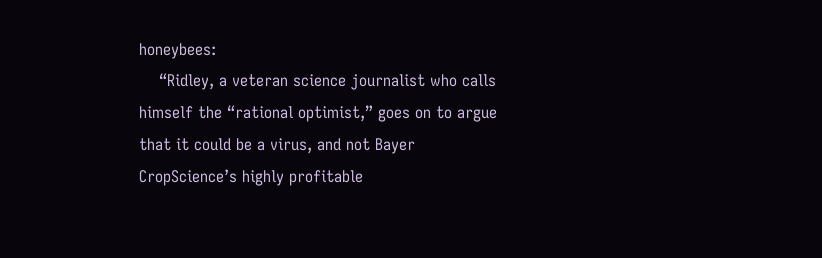honeybees:
    “Ridley, a veteran science journalist who calls himself the “rational optimist,” goes on to argue that it could be a virus, and not Bayer CropScience’s highly profitable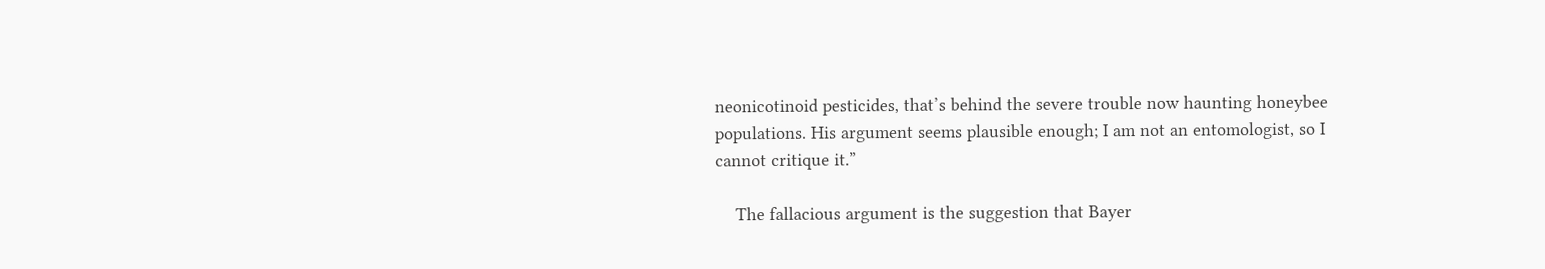neonicotinoid pesticides, that’s behind the severe trouble now haunting honeybee populations. His argument seems plausible enough; I am not an entomologist, so I cannot critique it.”

    The fallacious argument is the suggestion that Bayer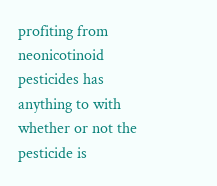profiting from neonicotinoid pesticides has anything to with whether or not the pesticide is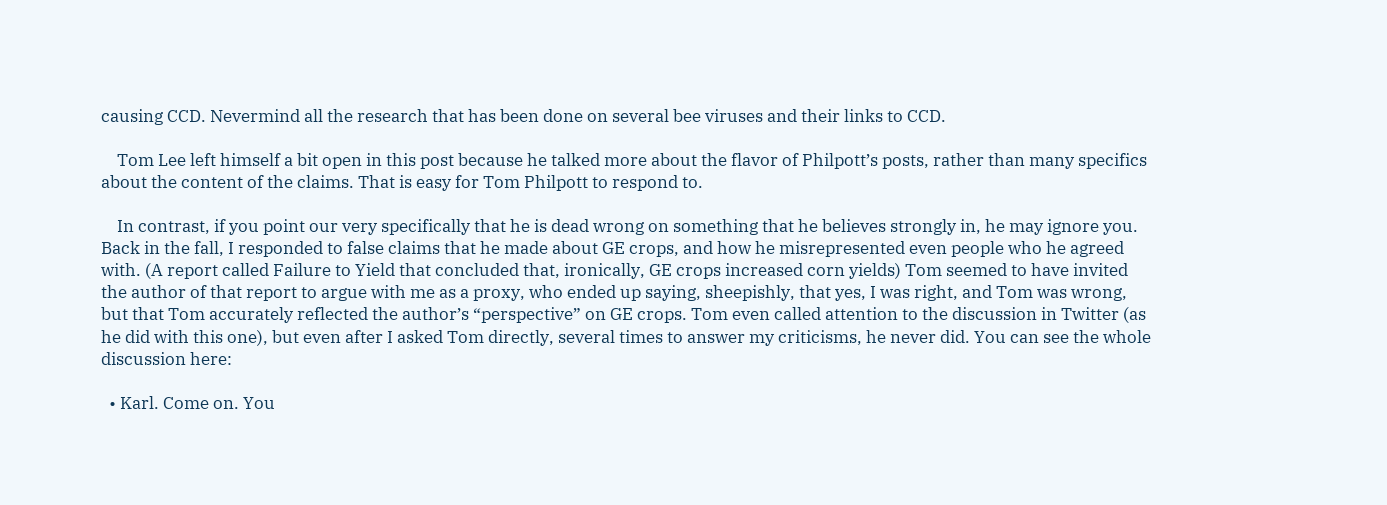causing CCD. Nevermind all the research that has been done on several bee viruses and their links to CCD.

    Tom Lee left himself a bit open in this post because he talked more about the flavor of Philpott’s posts, rather than many specifics about the content of the claims. That is easy for Tom Philpott to respond to.

    In contrast, if you point our very specifically that he is dead wrong on something that he believes strongly in, he may ignore you. Back in the fall, I responded to false claims that he made about GE crops, and how he misrepresented even people who he agreed with. (A report called Failure to Yield that concluded that, ironically, GE crops increased corn yields) Tom seemed to have invited the author of that report to argue with me as a proxy, who ended up saying, sheepishly, that yes, I was right, and Tom was wrong, but that Tom accurately reflected the author’s “perspective” on GE crops. Tom even called attention to the discussion in Twitter (as he did with this one), but even after I asked Tom directly, several times to answer my criticisms, he never did. You can see the whole discussion here:

  • Karl. Come on. You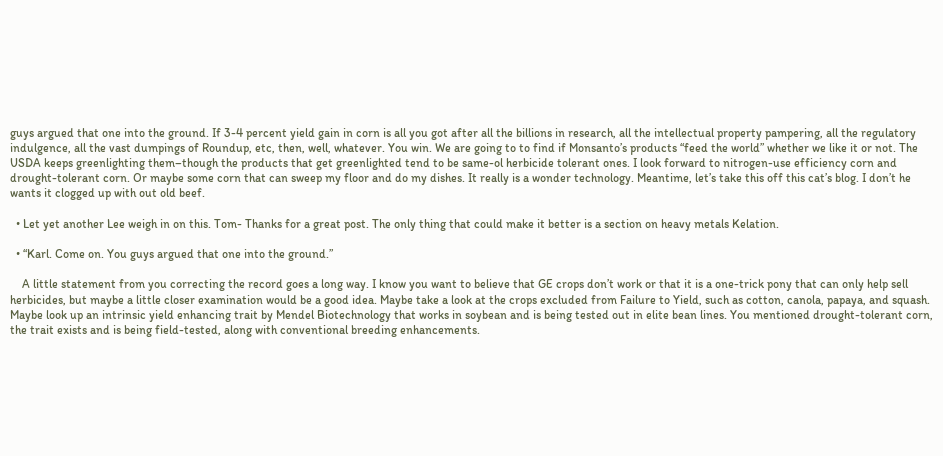guys argued that one into the ground. If 3-4 percent yield gain in corn is all you got after all the billions in research, all the intellectual property pampering, all the regulatory indulgence, all the vast dumpings of Roundup, etc, then, well, whatever. You win. We are going to to find if Monsanto’s products “feed the world” whether we like it or not. The USDA keeps greenlighting them–though the products that get greenlighted tend to be same-ol herbicide tolerant ones. I look forward to nitrogen-use efficiency corn and drought-tolerant corn. Or maybe some corn that can sweep my floor and do my dishes. It really is a wonder technology. Meantime, let’s take this off this cat’s blog. I don’t he wants it clogged up with out old beef.

  • Let yet another Lee weigh in on this. Tom- Thanks for a great post. The only thing that could make it better is a section on heavy metals Kelation.

  • “Karl. Come on. You guys argued that one into the ground.”

    A little statement from you correcting the record goes a long way. I know you want to believe that GE crops don’t work or that it is a one-trick pony that can only help sell herbicides, but maybe a little closer examination would be a good idea. Maybe take a look at the crops excluded from Failure to Yield, such as cotton, canola, papaya, and squash. Maybe look up an intrinsic yield enhancing trait by Mendel Biotechnology that works in soybean and is being tested out in elite bean lines. You mentioned drought-tolerant corn, the trait exists and is being field-tested, along with conventional breeding enhancements.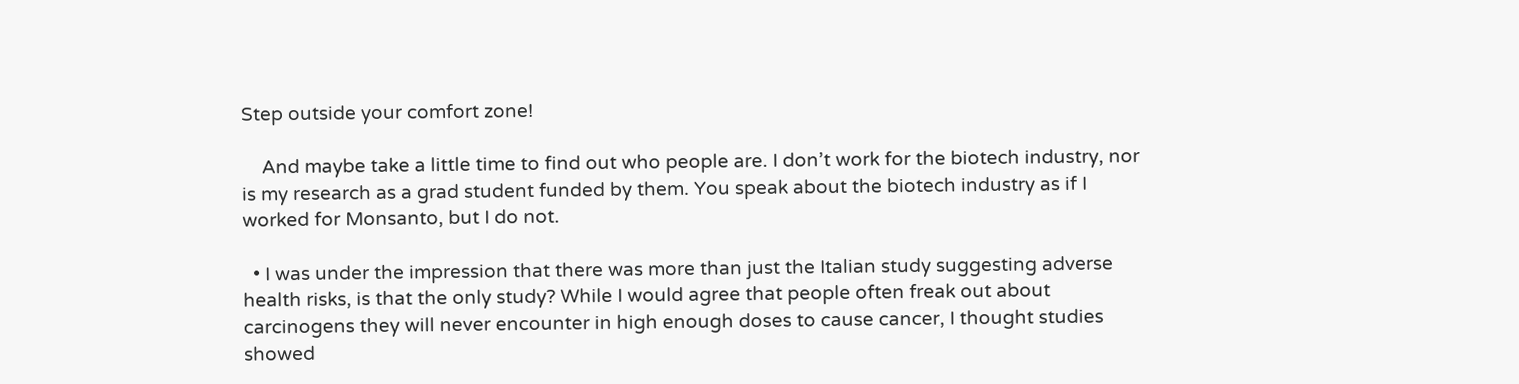Step outside your comfort zone!

    And maybe take a little time to find out who people are. I don’t work for the biotech industry, nor is my research as a grad student funded by them. You speak about the biotech industry as if I worked for Monsanto, but I do not.

  • I was under the impression that there was more than just the Italian study suggesting adverse health risks, is that the only study? While I would agree that people often freak out about carcinogens they will never encounter in high enough doses to cause cancer, I thought studies showed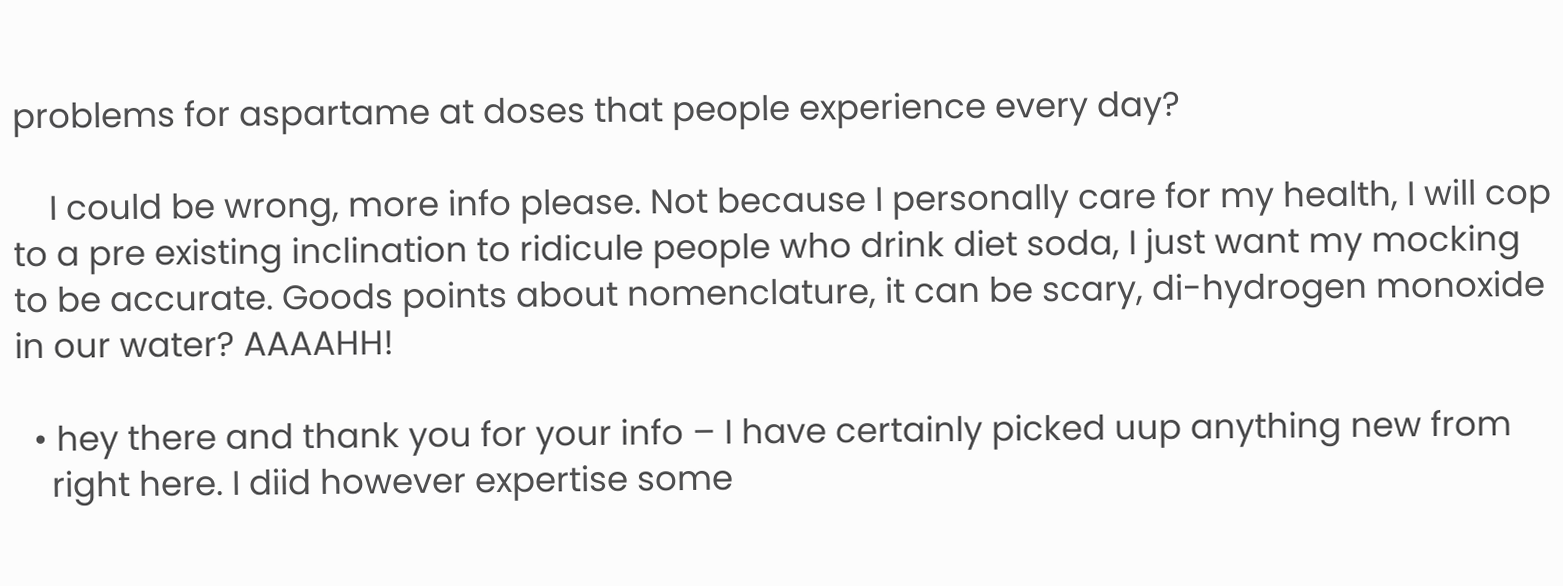problems for aspartame at doses that people experience every day?

    I could be wrong, more info please. Not because I personally care for my health, I will cop to a pre existing inclination to ridicule people who drink diet soda, I just want my mocking to be accurate. Goods points about nomenclature, it can be scary, di-hydrogen monoxide in our water? AAAAHH!

  • hey there and thank you for your info – I have certainly picked uup anything new from
    right here. I diid however expertise some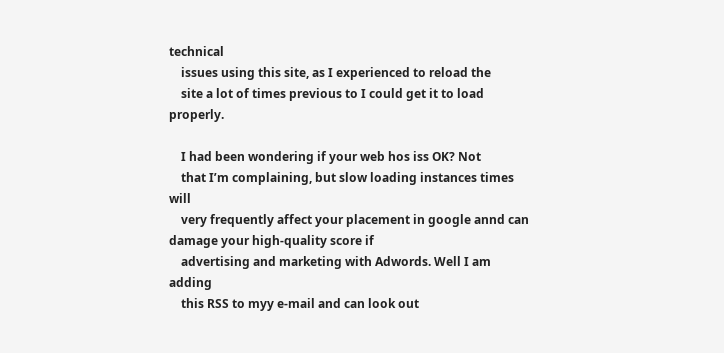technical
    issues using this site, as I experienced to reload the
    site a lot of times previous to I could get it to load properly.

    I had been wondering if your web hos iss OK? Not
    that I’m complaining, but slow loading instances times will
    very frequently affect your placement in google annd can damage your high-quality score if
    advertising and marketing with Adwords. Well I am adding
    this RSS to myy e-mail and can look out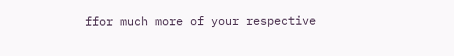ffor much more of your respective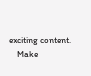exciting content.
    Make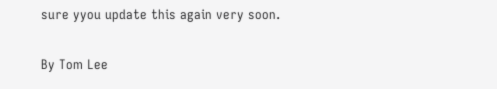sure yyou update this again very soon.

By Tom Lee